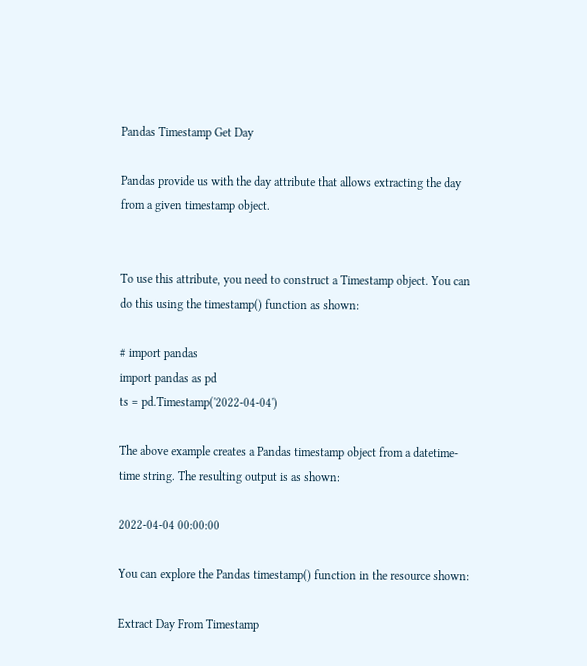Pandas Timestamp Get Day

Pandas provide us with the day attribute that allows extracting the day from a given timestamp object.


To use this attribute, you need to construct a Timestamp object. You can do this using the timestamp() function as shown:

# import pandas
import pandas as pd
ts = pd.Timestamp('2022-04-04')

The above example creates a Pandas timestamp object from a datetime-time string. The resulting output is as shown:

2022-04-04 00:00:00

You can explore the Pandas timestamp() function in the resource shown:

Extract Day From Timestamp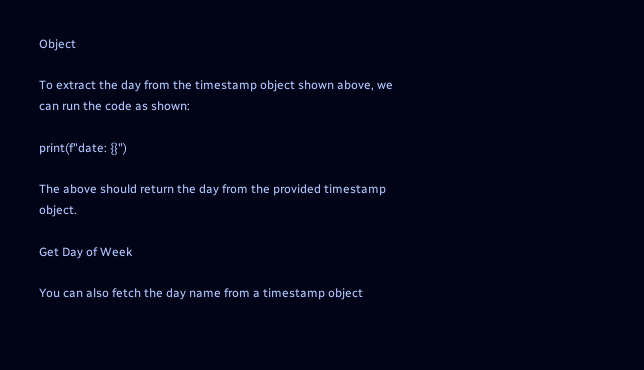Object

To extract the day from the timestamp object shown above, we can run the code as shown:

print(f"date: {}")

The above should return the day from the provided timestamp object.

Get Day of Week

You can also fetch the day name from a timestamp object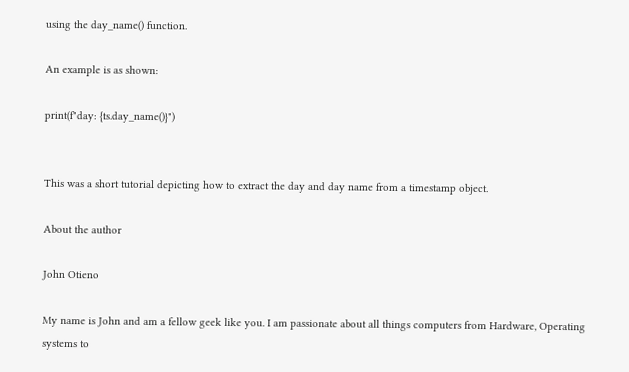using the day_name() function.

An example is as shown:

print(f"day: {ts.day_name()}")


This was a short tutorial depicting how to extract the day and day name from a timestamp object.

About the author

John Otieno

My name is John and am a fellow geek like you. I am passionate about all things computers from Hardware, Operating systems to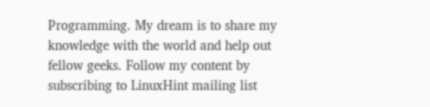Programming. My dream is to share my knowledge with the world and help out fellow geeks. Follow my content by subscribing to LinuxHint mailing list